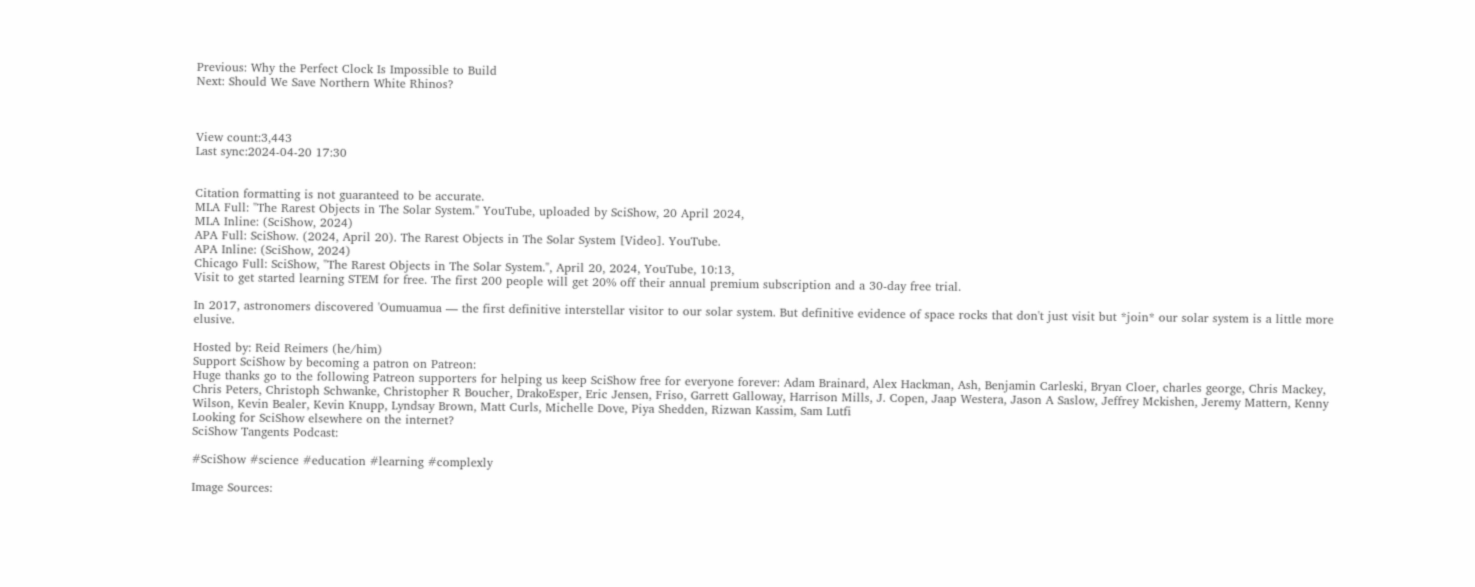Previous: Why the Perfect Clock Is Impossible to Build
Next: Should We Save Northern White Rhinos?



View count:3,443
Last sync:2024-04-20 17:30


Citation formatting is not guaranteed to be accurate.
MLA Full: "The Rarest Objects in The Solar System." YouTube, uploaded by SciShow, 20 April 2024,
MLA Inline: (SciShow, 2024)
APA Full: SciShow. (2024, April 20). The Rarest Objects in The Solar System [Video]. YouTube.
APA Inline: (SciShow, 2024)
Chicago Full: SciShow, "The Rarest Objects in The Solar System.", April 20, 2024, YouTube, 10:13,
Visit to get started learning STEM for free. The first 200 people will get 20% off their annual premium subscription and a 30-day free trial.

In 2017, astronomers discovered 'Oumuamua — the first definitive interstellar visitor to our solar system. But definitive evidence of space rocks that don't just visit but *join* our solar system is a little more elusive.

Hosted by: Reid Reimers (he/him)
Support SciShow by becoming a patron on Patreon:
Huge thanks go to the following Patreon supporters for helping us keep SciShow free for everyone forever: Adam Brainard, Alex Hackman, Ash, Benjamin Carleski, Bryan Cloer, charles george, Chris Mackey, Chris Peters, Christoph Schwanke, Christopher R Boucher, DrakoEsper, Eric Jensen, Friso, Garrett Galloway, Harrison Mills, J. Copen, Jaap Westera, Jason A Saslow, Jeffrey Mckishen, Jeremy Mattern, Kenny Wilson, Kevin Bealer, Kevin Knupp, Lyndsay Brown, Matt Curls, Michelle Dove, Piya Shedden, Rizwan Kassim, Sam Lutfi
Looking for SciShow elsewhere on the internet?
SciShow Tangents Podcast:

#SciShow #science #education #learning #complexly

Image Sources: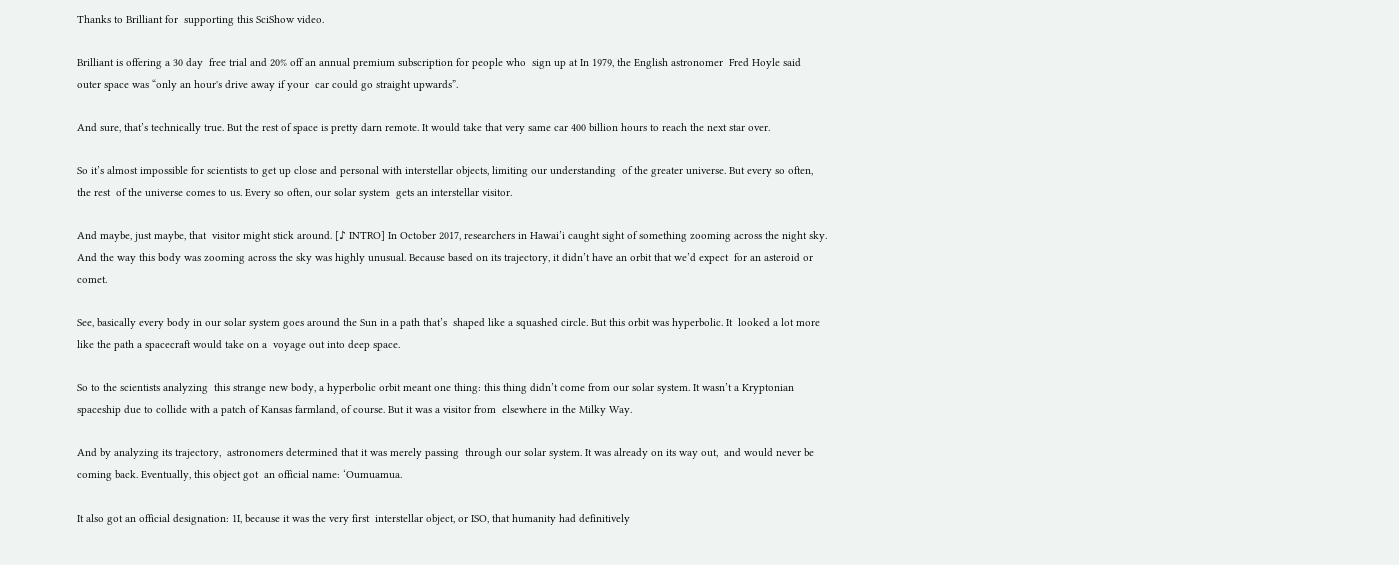Thanks to Brilliant for  supporting this SciShow video.

Brilliant is offering a 30 day  free trial and 20% off an annual premium subscription for people who  sign up at In 1979, the English astronomer  Fred Hoyle said outer space was “only an hour's drive away if your  car could go straight upwards”.

And sure, that’s technically true. But the rest of space is pretty darn remote. It would take that very same car 400 billion hours to reach the next star over.

So it’s almost impossible for scientists to get up close and personal with interstellar objects, limiting our understanding  of the greater universe. But every so often, the rest  of the universe comes to us. Every so often, our solar system  gets an interstellar visitor.

And maybe, just maybe, that  visitor might stick around. [♪ INTRO] In October 2017, researchers in Hawai’i caught sight of something zooming across the night sky. And the way this body was zooming across the sky was highly unusual. Because based on its trajectory, it didn’t have an orbit that we’d expect  for an asteroid or comet.

See, basically every body in our solar system goes around the Sun in a path that’s  shaped like a squashed circle. But this orbit was hyperbolic. It  looked a lot more like the path a spacecraft would take on a  voyage out into deep space.

So to the scientists analyzing  this strange new body, a hyperbolic orbit meant one thing: this thing didn’t come from our solar system. It wasn’t a Kryptonian spaceship due to collide with a patch of Kansas farmland, of course. But it was a visitor from  elsewhere in the Milky Way.

And by analyzing its trajectory,  astronomers determined that it was merely passing  through our solar system. It was already on its way out,  and would never be coming back. Eventually, this object got  an official name: ‘Oumuamua.

It also got an official designation: 1I, because it was the very first  interstellar object, or ISO, that humanity had definitively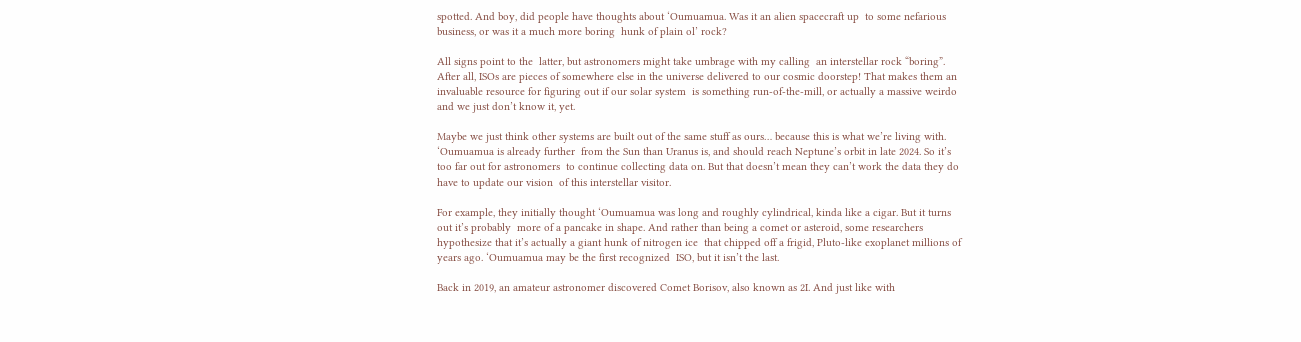spotted. And boy, did people have thoughts about ‘Oumuamua. Was it an alien spacecraft up  to some nefarious business, or was it a much more boring  hunk of plain ol’ rock?

All signs point to the  latter, but astronomers might take umbrage with my calling  an interstellar rock “boring”. After all, ISOs are pieces of somewhere else in the universe delivered to our cosmic doorstep! That makes them an invaluable resource for figuring out if our solar system  is something run-of-the-mill, or actually a massive weirdo  and we just don’t know it, yet.

Maybe we just think other systems are built out of the same stuff as ours… because this is what we’re living with. ‘Oumuamua is already further  from the Sun than Uranus is, and should reach Neptune’s orbit in late 2024. So it’s too far out for astronomers  to continue collecting data on. But that doesn’t mean they can’t work the data they do have to update our vision  of this interstellar visitor.

For example, they initially thought ‘Oumuamua was long and roughly cylindrical, kinda like a cigar. But it turns out it’s probably  more of a pancake in shape. And rather than being a comet or asteroid, some researchers hypothesize that it’s actually a giant hunk of nitrogen ice  that chipped off a frigid, Pluto-like exoplanet millions of years ago. ‘Oumuamua may be the first recognized  ISO, but it isn’t the last.

Back in 2019, an amateur astronomer discovered Comet Borisov, also known as 2I. And just like with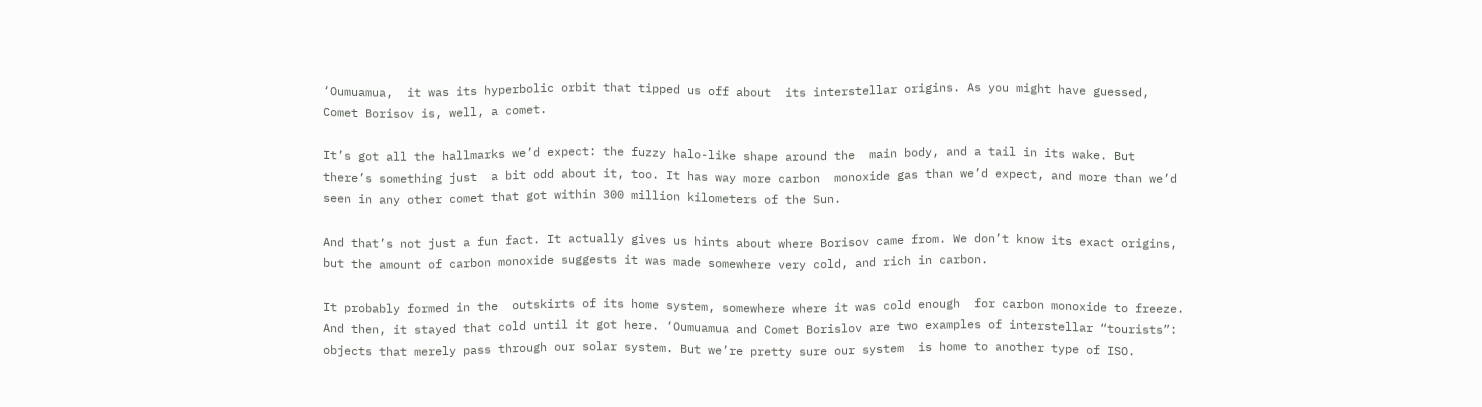‘Oumuamua,  it was its hyperbolic orbit that tipped us off about  its interstellar origins. As you might have guessed,  Comet Borisov is, well, a comet.

It’s got all the hallmarks we’d expect: the fuzzy halo-like shape around the  main body, and a tail in its wake. But there’s something just  a bit odd about it, too. It has way more carbon  monoxide gas than we’d expect, and more than we’d seen in any other comet that got within 300 million kilometers of the Sun.

And that’s not just a fun fact. It actually gives us hints about where Borisov came from. We don’t know its exact origins, but the amount of carbon monoxide suggests it was made somewhere very cold, and rich in carbon.

It probably formed in the  outskirts of its home system, somewhere where it was cold enough  for carbon monoxide to freeze. And then, it stayed that cold until it got here. ‘Oumuamua and Comet Borislov are two examples of interstellar “tourists”: objects that merely pass through our solar system. But we’re pretty sure our system  is home to another type of ISO.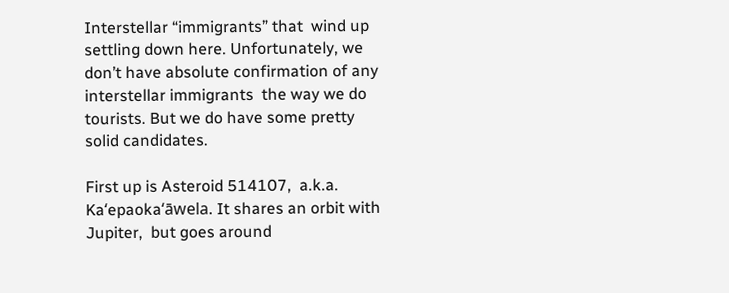Interstellar “immigrants” that  wind up settling down here. Unfortunately, we don’t have absolute confirmation of any interstellar immigrants  the way we do tourists. But we do have some pretty solid candidates.

First up is Asteroid 514107,  a.k.a. Kaʻepaokaʻāwela. It shares an orbit with Jupiter,  but goes around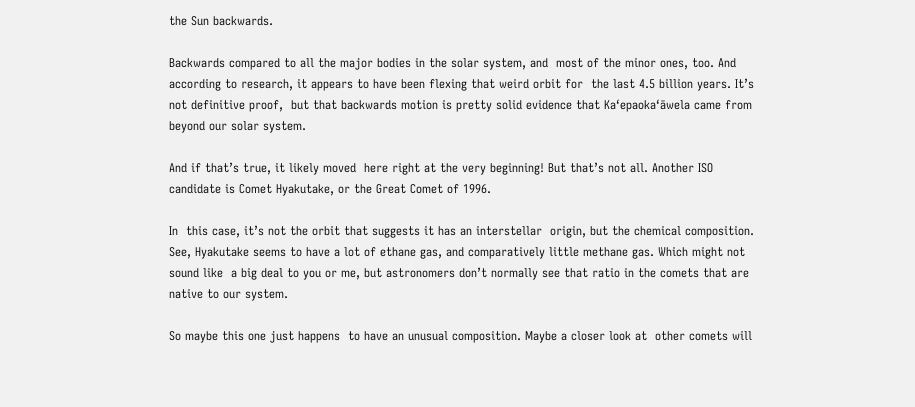the Sun backwards.

Backwards compared to all the major bodies in the solar system, and  most of the minor ones, too. And according to research, it appears to have been flexing that weird orbit for  the last 4.5 billion years. It’s not definitive proof,  but that backwards motion is pretty solid evidence that Kaʻepaokaʻāwela came from beyond our solar system.

And if that’s true, it likely moved  here right at the very beginning! But that’s not all. Another ISO  candidate is Comet Hyakutake, or the Great Comet of 1996.

In  this case, it’s not the orbit that suggests it has an interstellar  origin, but the chemical composition. See, Hyakutake seems to have a lot of ethane gas, and comparatively little methane gas. Which might not sound like  a big deal to you or me, but astronomers don’t normally see that ratio in the comets that are native to our system.

So maybe this one just happens  to have an unusual composition. Maybe a closer look at  other comets will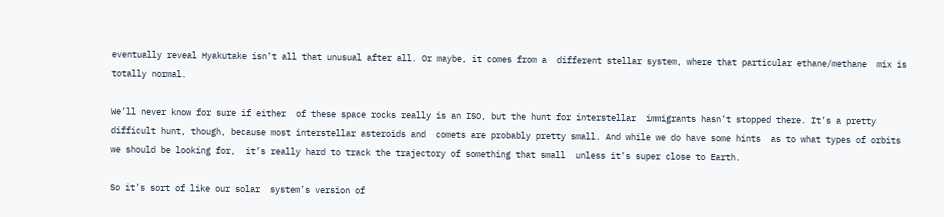eventually reveal Hyakutake isn’t all that unusual after all. Or maybe, it comes from a  different stellar system, where that particular ethane/methane  mix is totally normal.

We’ll never know for sure if either  of these space rocks really is an ISO, but the hunt for interstellar  immigrants hasn’t stopped there. It’s a pretty difficult hunt, though, because most interstellar asteroids and  comets are probably pretty small. And while we do have some hints  as to what types of orbits we should be looking for,  it’s really hard to track the trajectory of something that small  unless it’s super close to Earth.

So it’s sort of like our solar  system’s version of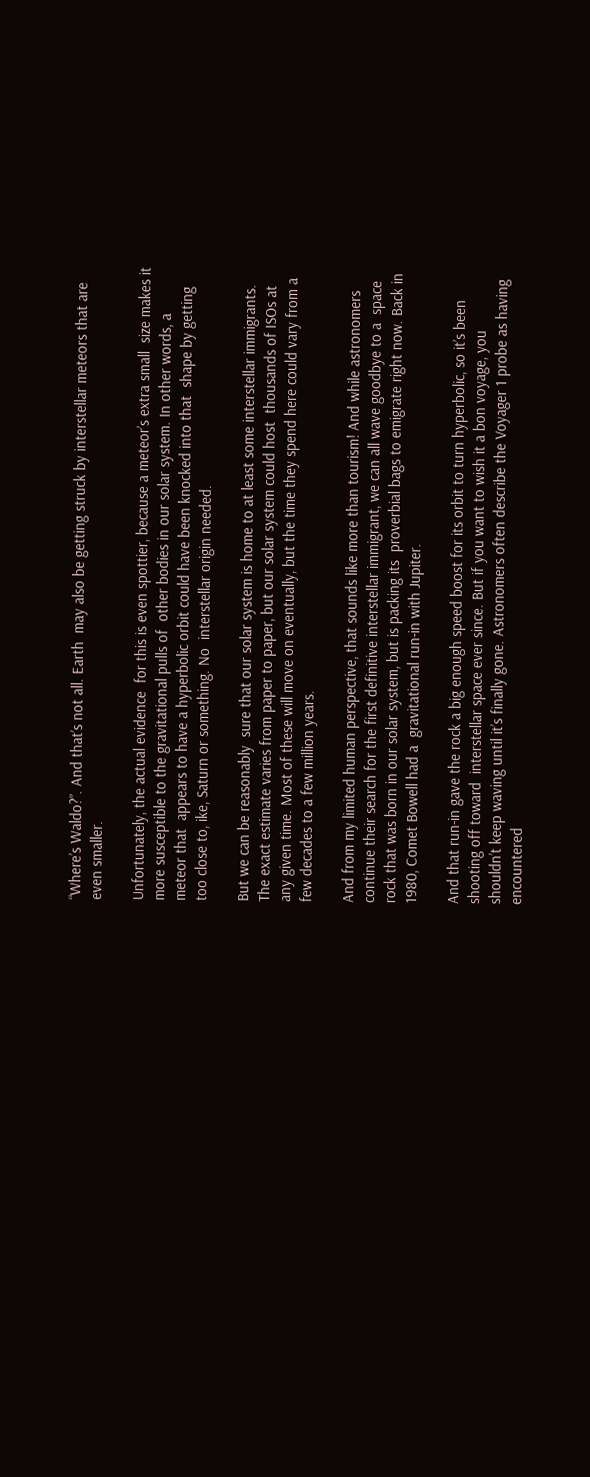“Where’s Waldo?”. And that’s not all. Earth  may also be getting struck by interstellar meteors that are even smaller.

Unfortunately, the actual evidence  for this is even spottier, because a meteor’s extra small  size makes it more susceptible to the gravitational pulls of  other bodies in our solar system. In other words, a meteor that  appears to have a hyperbolic orbit could have been knocked into that  shape by getting too close to, ike, Saturn or something. No  interstellar origin needed.

But we can be reasonably  sure that our solar system is home to at least some interstellar immigrants. The exact estimate varies from paper to paper, but our solar system could host  thousands of ISOs at any given time. Most of these will move on eventually, but the time they spend here could vary from a few decades to a few million years.

And from my limited human perspective, that sounds like more than tourism! And while astronomers continue their search for the first definitive interstellar immigrant, we can all wave goodbye to a  space rock that was born in our solar system, but is packing its  proverbial bags to emigrate right now. Back in 1980, Comet Bowell had a  gravitational run-in with Jupiter.

And that run-in gave the rock a big enough speed boost for its orbit to turn hyperbolic, so it’s been shooting off toward  interstellar space ever since. But if you want to wish it a bon voyage, you shouldn’t keep waving until it’s finally gone. Astronomers often describe the Voyager 1 probe as having encountered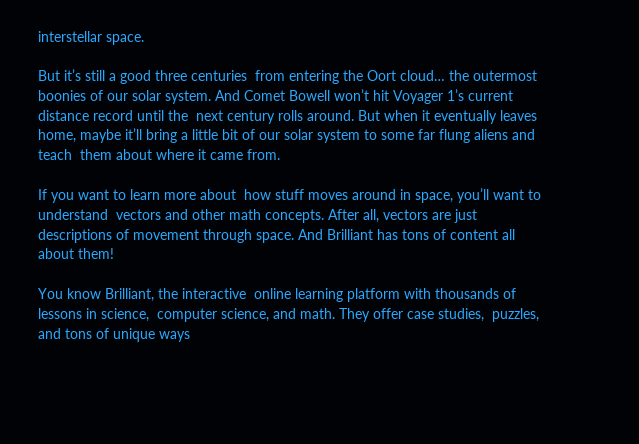interstellar space.

But it’s still a good three centuries  from entering the Oort cloud… the outermost boonies of our solar system. And Comet Bowell won’t hit Voyager 1’s current distance record until the  next century rolls around. But when it eventually leaves home, maybe it’ll bring a little bit of our solar system to some far flung aliens and teach  them about where it came from.

If you want to learn more about  how stuff moves around in space, you’ll want to understand  vectors and other math concepts. After all, vectors are just  descriptions of movement through space. And Brilliant has tons of content all about them!

You know Brilliant, the interactive  online learning platform with thousands of lessons in science,  computer science, and math. They offer case studies,  puzzles, and tons of unique ways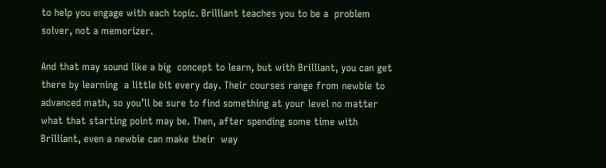to help you engage with each topic. Brilliant teaches you to be a  problem solver, not a memorizer.

And that may sound like a big  concept to learn, but with Brilliant, you can get there by learning  a little bit every day. Their courses range from newbie to advanced math, so you’ll be sure to find something at your level no matter what that starting point may be. Then, after spending some time with Brilliant, even a newbie can make their  way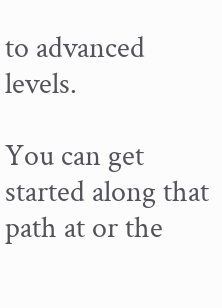to advanced levels.

You can get started along that  path at or the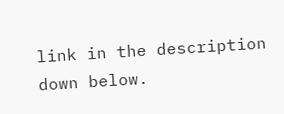link in the description down below.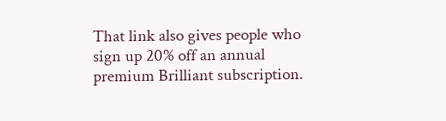That link also gives people who sign up 20% off an annual premium Brilliant subscription.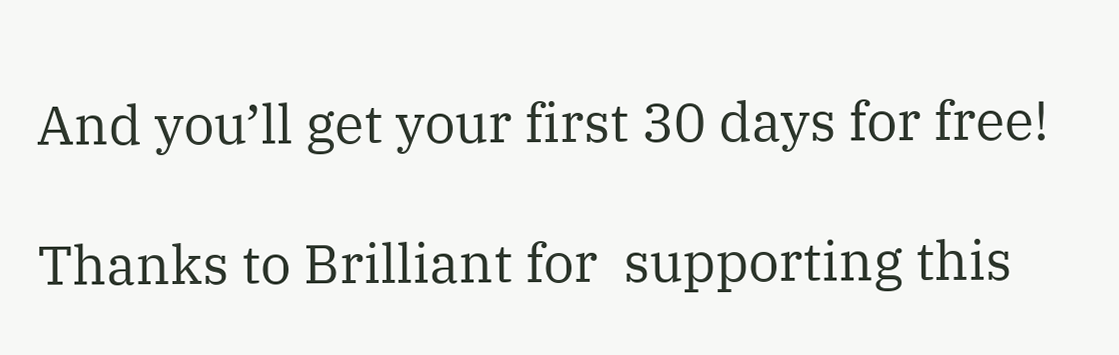And you’ll get your first 30 days for free!

Thanks to Brilliant for  supporting this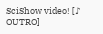SciShow video! [♪ OUTRO]